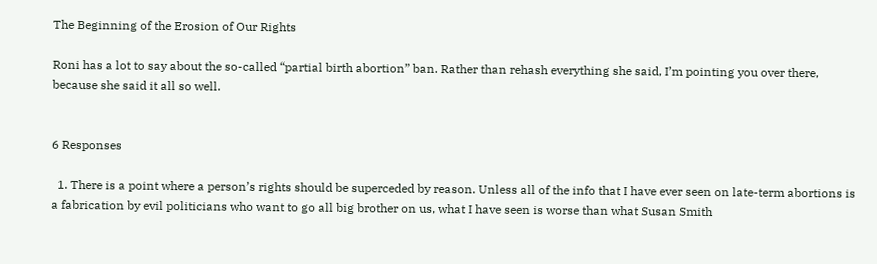The Beginning of the Erosion of Our Rights

Roni has a lot to say about the so-called “partial birth abortion” ban. Rather than rehash everything she said, I’m pointing you over there, because she said it all so well.


6 Responses

  1. There is a point where a person’s rights should be superceded by reason. Unless all of the info that I have ever seen on late-term abortions is a fabrication by evil politicians who want to go all big brother on us, what I have seen is worse than what Susan Smith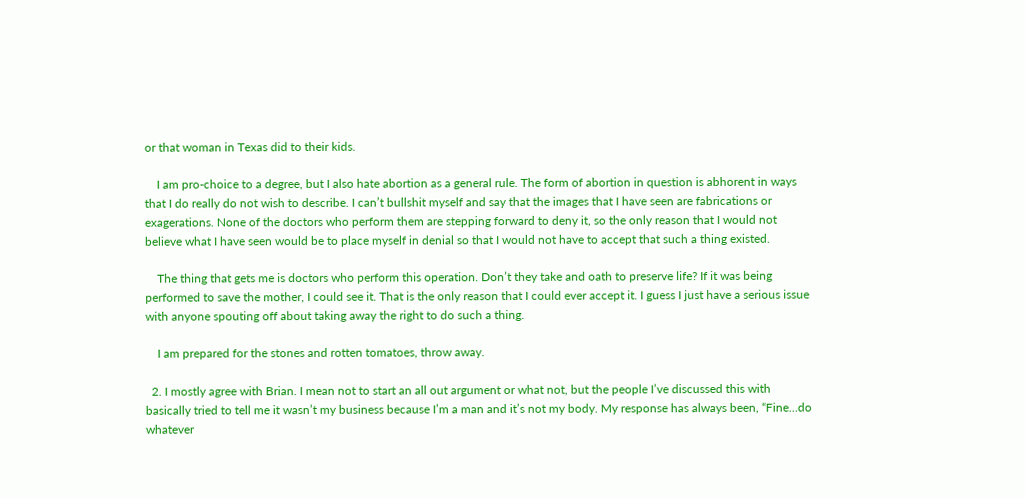or that woman in Texas did to their kids.

    I am pro-choice to a degree, but I also hate abortion as a general rule. The form of abortion in question is abhorent in ways that I do really do not wish to describe. I can’t bullshit myself and say that the images that I have seen are fabrications or exagerations. None of the doctors who perform them are stepping forward to deny it, so the only reason that I would not believe what I have seen would be to place myself in denial so that I would not have to accept that such a thing existed.

    The thing that gets me is doctors who perform this operation. Don’t they take and oath to preserve life? If it was being performed to save the mother, I could see it. That is the only reason that I could ever accept it. I guess I just have a serious issue with anyone spouting off about taking away the right to do such a thing.

    I am prepared for the stones and rotten tomatoes, throw away.

  2. I mostly agree with Brian. I mean not to start an all out argument or what not, but the people I’ve discussed this with basically tried to tell me it wasn’t my business because I’m a man and it’s not my body. My response has always been, “Fine…do whatever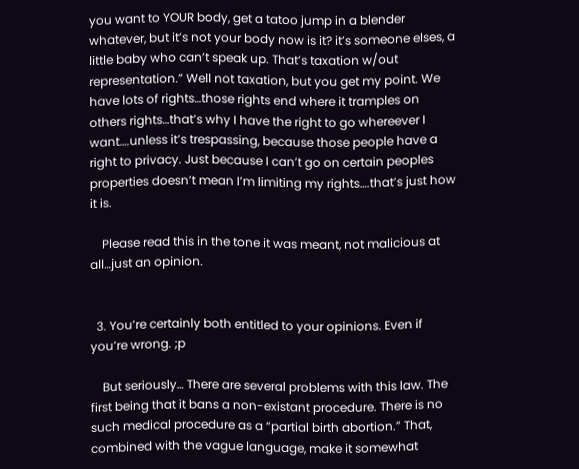you want to YOUR body, get a tatoo jump in a blender whatever, but it’s not your body now is it? it’s someone elses, a little baby who can’t speak up. That’s taxation w/out representation.” Well not taxation, but you get my point. We have lots of rights…those rights end where it tramples on others rights…that’s why I have the right to go whereever I want….unless it’s trespassing, because those people have a right to privacy. Just because I can’t go on certain peoples properties doesn’t mean I’m limiting my rights….that’s just how it is.

    Please read this in the tone it was meant, not malicious at all…just an opinion.


  3. You’re certainly both entitled to your opinions. Even if you’re wrong. ;p

    But seriously… There are several problems with this law. The first being that it bans a non-existant procedure. There is no such medical procedure as a “partial birth abortion.” That, combined with the vague language, make it somewhat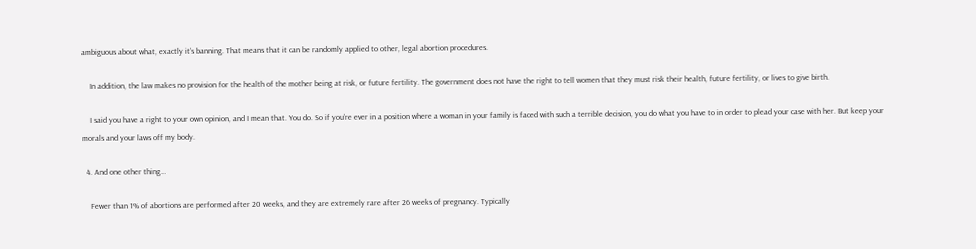ambiguous about what, exactly it’s banning. That means that it can be randomly applied to other, legal abortion procedures.

    In addition, the law makes no provision for the health of the mother being at risk, or future fertility. The government does not have the right to tell women that they must risk their health, future fertility, or lives to give birth.

    I said you have a right to your own opinion, and I mean that. You do. So if you’re ever in a position where a woman in your family is faced with such a terrible decision, you do what you have to in order to plead your case with her. But keep your morals and your laws off my body.

  4. And one other thing…

    Fewer than 1% of abortions are performed after 20 weeks, and they are extremely rare after 26 weeks of pregnancy. Typically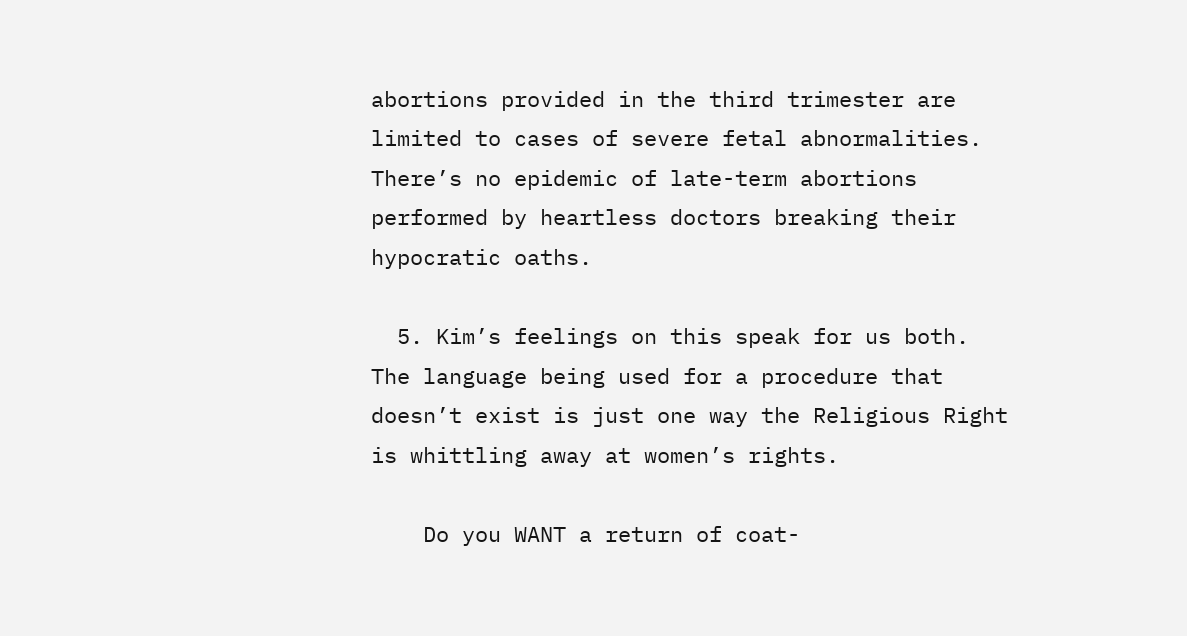abortions provided in the third trimester are limited to cases of severe fetal abnormalities. There’s no epidemic of late-term abortions performed by heartless doctors breaking their hypocratic oaths.

  5. Kim’s feelings on this speak for us both. The language being used for a procedure that doesn’t exist is just one way the Religious Right is whittling away at women’s rights.

    Do you WANT a return of coat-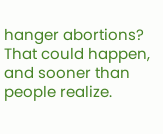hanger abortions? That could happen, and sooner than people realize.